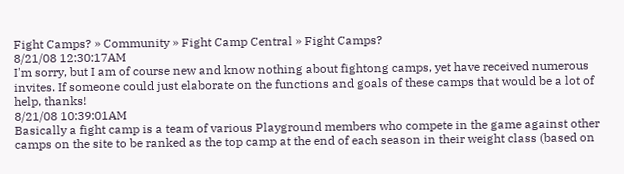Fight Camps? » Community » Fight Camp Central » Fight Camps?
8/21/08 12:30:17AM
I'm sorry, but I am of course new and know nothing about fightong camps, yet have received numerous invites. If someone could just elaborate on the functions and goals of these camps that would be a lot of help, thanks!
8/21/08 10:39:01AM
Basically a fight camp is a team of various Playground members who compete in the game against other camps on the site to be ranked as the top camp at the end of each season in their weight class (based on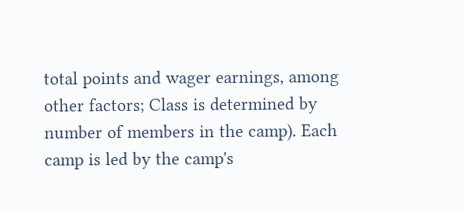total points and wager earnings, among other factors; Class is determined by number of members in the camp). Each camp is led by the camp's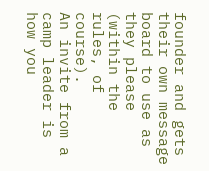founder and gets their own message board to use as they please (within the rules, of course).
An invite from a camp leader is how you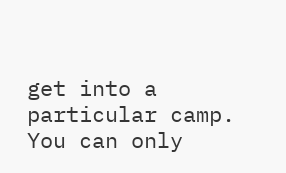get into a particular camp. You can only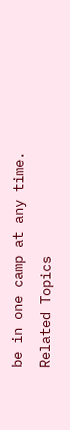be in one camp at any time.
Related Topics